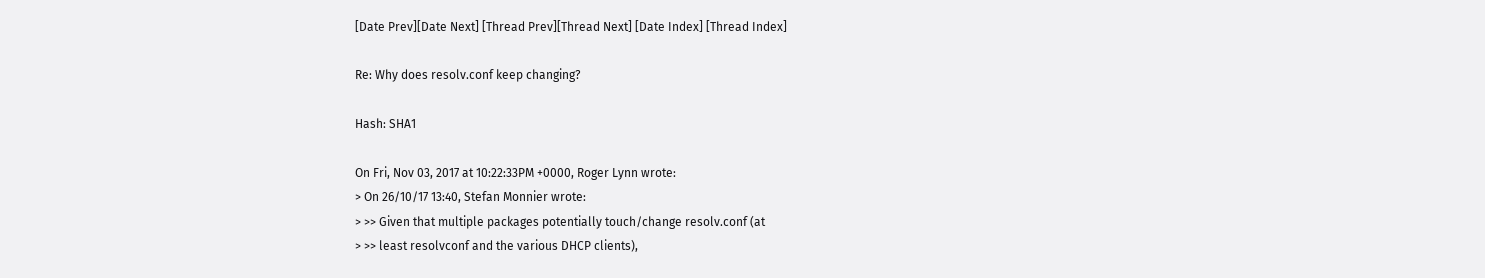[Date Prev][Date Next] [Thread Prev][Thread Next] [Date Index] [Thread Index]

Re: Why does resolv.conf keep changing?

Hash: SHA1

On Fri, Nov 03, 2017 at 10:22:33PM +0000, Roger Lynn wrote:
> On 26/10/17 13:40, Stefan Monnier wrote:
> >> Given that multiple packages potentially touch/change resolv.conf (at
> >> least resolvconf and the various DHCP clients),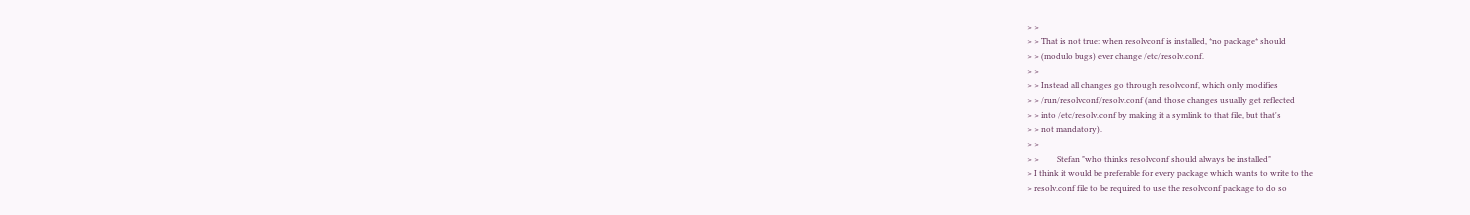> >
> > That is not true: when resolvconf is installed, *no package* should
> > (modulo bugs) ever change /etc/resolv.conf.
> >
> > Instead all changes go through resolvconf, which only modifies
> > /run/resolvconf/resolv.conf (and those changes usually get reflected
> > into /etc/resolv.conf by making it a symlink to that file, but that's
> > not mandatory).
> >
> >         Stefan "who thinks resolvconf should always be installed"
> I think it would be preferable for every package which wants to write to the
> resolv.conf file to be required to use the resolvconf package to do so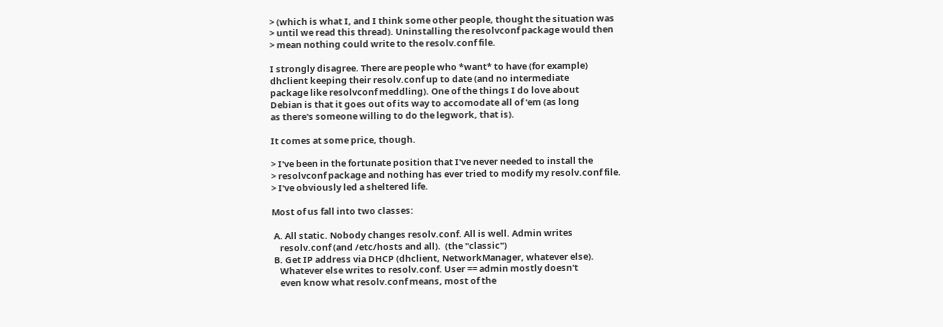> (which is what I, and I think some other people, thought the situation was
> until we read this thread). Uninstalling the resolvconf package would then
> mean nothing could write to the resolv.conf file.

I strongly disagree. There are people who *want* to have (for example)
dhclient keeping their resolv.conf up to date (and no intermediate
package like resolvconf meddling). One of the things I do love about
Debian is that it goes out of its way to accomodate all of 'em (as long
as there's someone willing to do the legwork, that is).

It comes at some price, though.

> I've been in the fortunate position that I've never needed to install the
> resolvconf package and nothing has ever tried to modify my resolv.conf file.
> I've obviously led a sheltered life.

Most of us fall into two classes:

 A. All static. Nobody changes resolv.conf. All is well. Admin writes
    resolv.conf (and /etc/hosts and all).  (the "classic")
 B. Get IP address via DHCP (dhclient, NetworkManager, whatever else).
    Whatever else writes to resolv.conf. User == admin mostly doesn't
    even know what resolv.conf means, most of the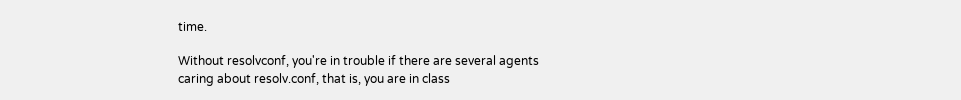time.

Without resolvconf, you're in trouble if there are several agents
caring about resolv.conf, that is, you are in class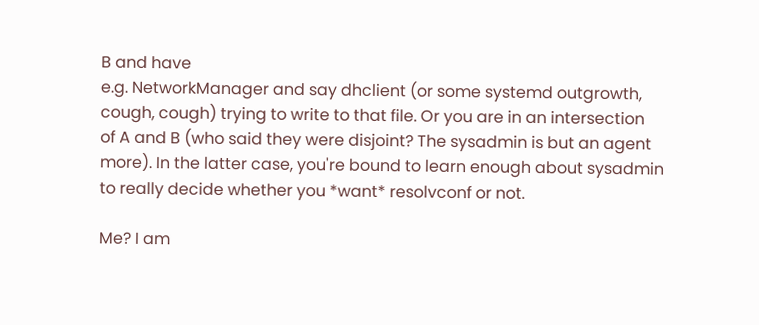B and have
e.g. NetworkManager and say dhclient (or some systemd outgrowth,
cough, cough) trying to write to that file. Or you are in an intersection
of A and B (who said they were disjoint? The sysadmin is but an agent
more). In the latter case, you're bound to learn enough about sysadmin
to really decide whether you *want* resolvconf or not.

Me? I am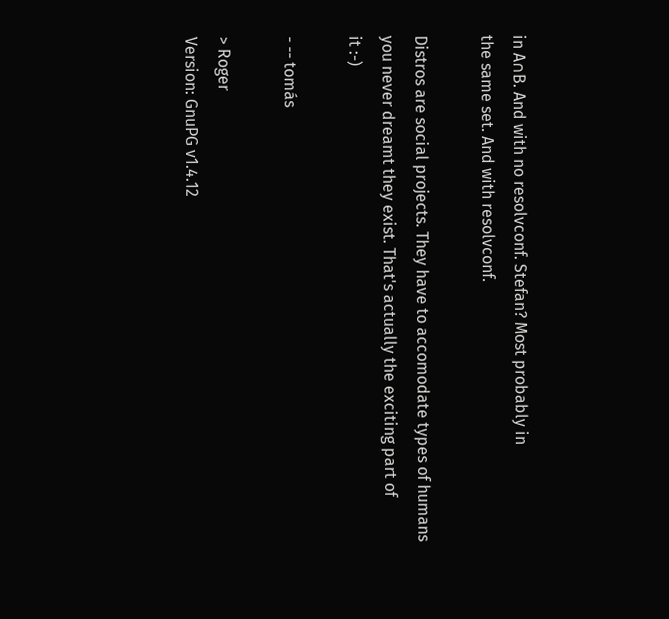in A∩B. And with no resolvconf. Stefan? Most probably in
the same set. And with resolvconf.

Distros are social projects. They have to accomodate types of humans
you never dreamt they exist. That's actually the exciting part of
it :-)

- -- tomás

> Roger
Version: GnuPG v1.4.12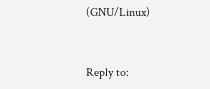(GNU/Linux)


Reply to: